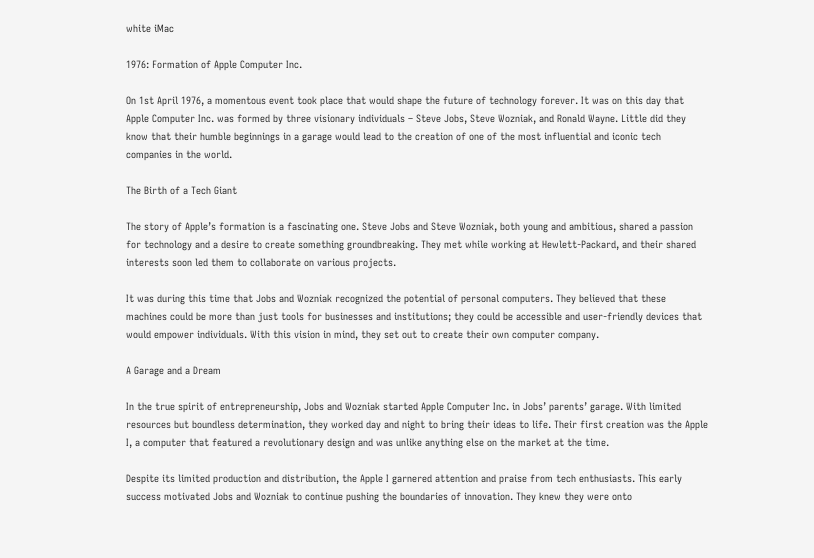white iMac

1976: Formation of Apple Computer Inc.

On 1st April 1976, a momentous event took place that would shape the future of technology forever. It was on this day that Apple Computer Inc. was formed by three visionary individuals – Steve Jobs, Steve Wozniak, and Ronald Wayne. Little did they know that their humble beginnings in a garage would lead to the creation of one of the most influential and iconic tech companies in the world.

The Birth of a Tech Giant

The story of Apple’s formation is a fascinating one. Steve Jobs and Steve Wozniak, both young and ambitious, shared a passion for technology and a desire to create something groundbreaking. They met while working at Hewlett-Packard, and their shared interests soon led them to collaborate on various projects.

It was during this time that Jobs and Wozniak recognized the potential of personal computers. They believed that these machines could be more than just tools for businesses and institutions; they could be accessible and user-friendly devices that would empower individuals. With this vision in mind, they set out to create their own computer company.

A Garage and a Dream

In the true spirit of entrepreneurship, Jobs and Wozniak started Apple Computer Inc. in Jobs’ parents’ garage. With limited resources but boundless determination, they worked day and night to bring their ideas to life. Their first creation was the Apple I, a computer that featured a revolutionary design and was unlike anything else on the market at the time.

Despite its limited production and distribution, the Apple I garnered attention and praise from tech enthusiasts. This early success motivated Jobs and Wozniak to continue pushing the boundaries of innovation. They knew they were onto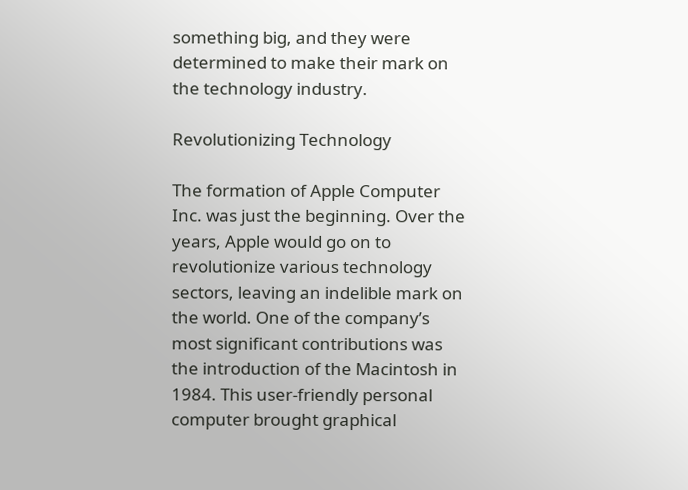something big, and they were determined to make their mark on the technology industry.

Revolutionizing Technology

The formation of Apple Computer Inc. was just the beginning. Over the years, Apple would go on to revolutionize various technology sectors, leaving an indelible mark on the world. One of the company’s most significant contributions was the introduction of the Macintosh in 1984. This user-friendly personal computer brought graphical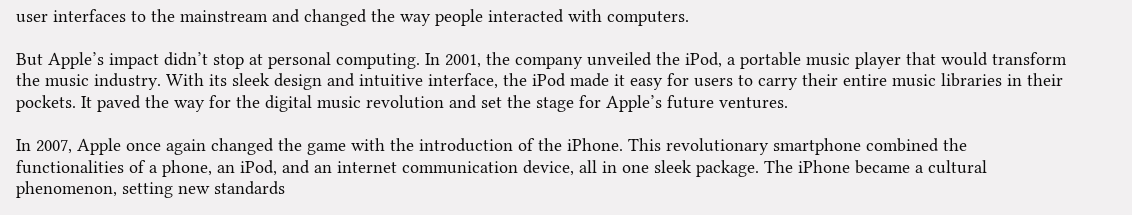user interfaces to the mainstream and changed the way people interacted with computers.

But Apple’s impact didn’t stop at personal computing. In 2001, the company unveiled the iPod, a portable music player that would transform the music industry. With its sleek design and intuitive interface, the iPod made it easy for users to carry their entire music libraries in their pockets. It paved the way for the digital music revolution and set the stage for Apple’s future ventures.

In 2007, Apple once again changed the game with the introduction of the iPhone. This revolutionary smartphone combined the functionalities of a phone, an iPod, and an internet communication device, all in one sleek package. The iPhone became a cultural phenomenon, setting new standards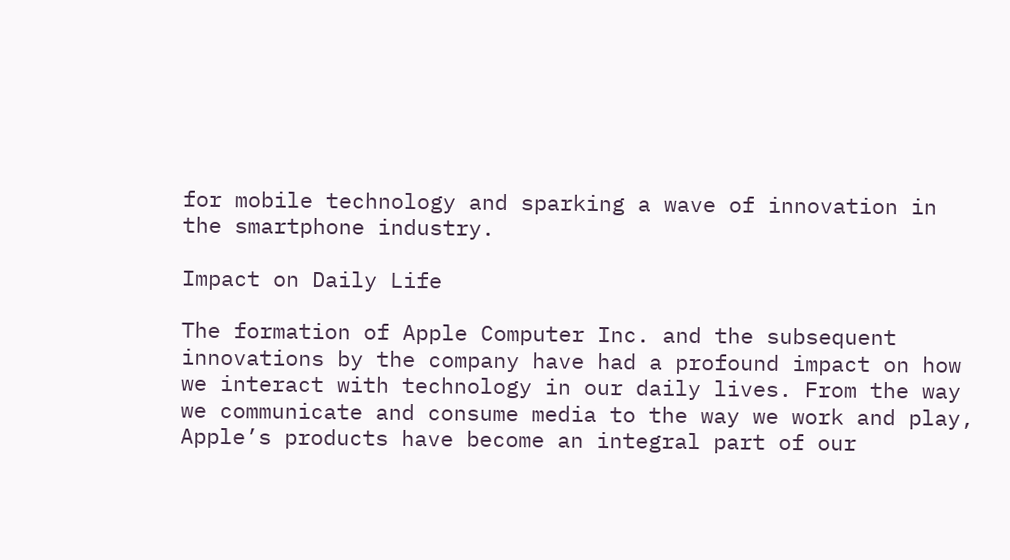for mobile technology and sparking a wave of innovation in the smartphone industry.

Impact on Daily Life

The formation of Apple Computer Inc. and the subsequent innovations by the company have had a profound impact on how we interact with technology in our daily lives. From the way we communicate and consume media to the way we work and play, Apple’s products have become an integral part of our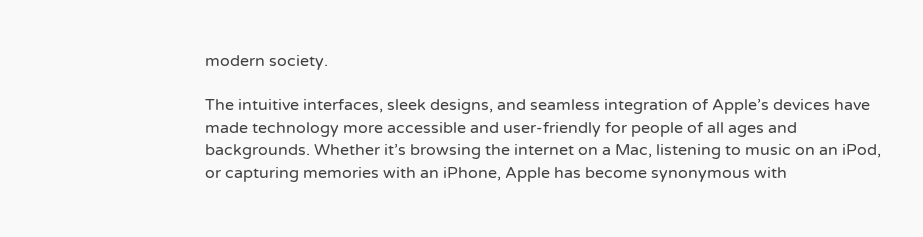modern society.

The intuitive interfaces, sleek designs, and seamless integration of Apple’s devices have made technology more accessible and user-friendly for people of all ages and backgrounds. Whether it’s browsing the internet on a Mac, listening to music on an iPod, or capturing memories with an iPhone, Apple has become synonymous with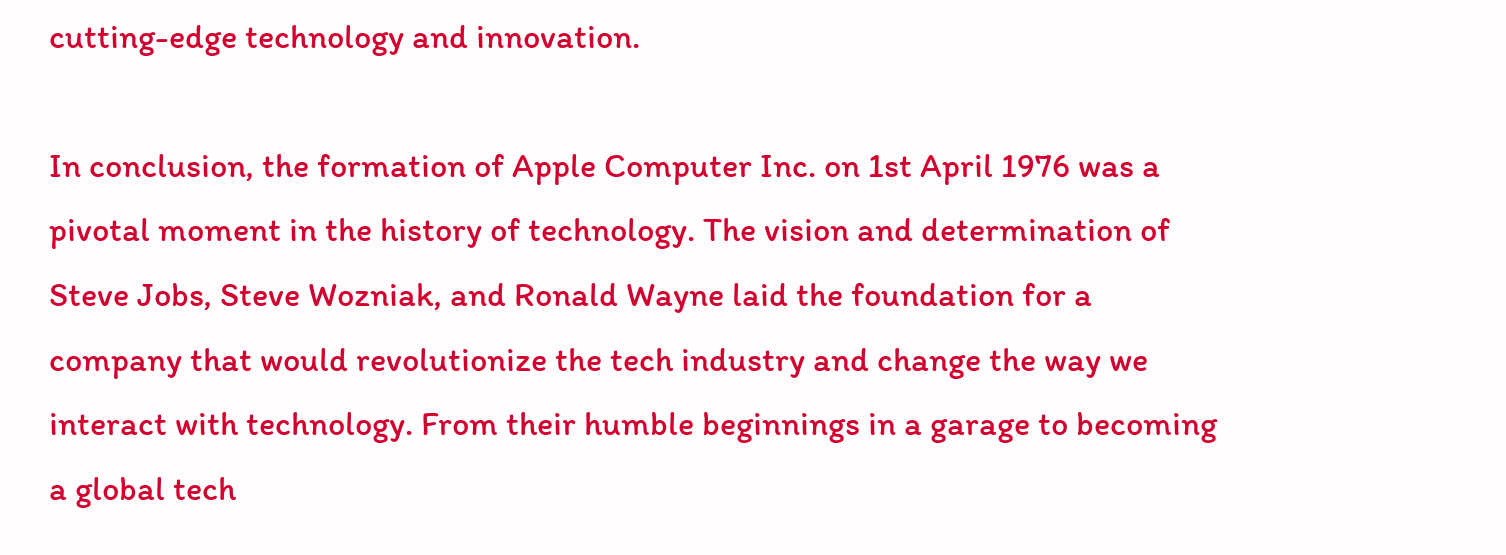cutting-edge technology and innovation.

In conclusion, the formation of Apple Computer Inc. on 1st April 1976 was a pivotal moment in the history of technology. The vision and determination of Steve Jobs, Steve Wozniak, and Ronald Wayne laid the foundation for a company that would revolutionize the tech industry and change the way we interact with technology. From their humble beginnings in a garage to becoming a global tech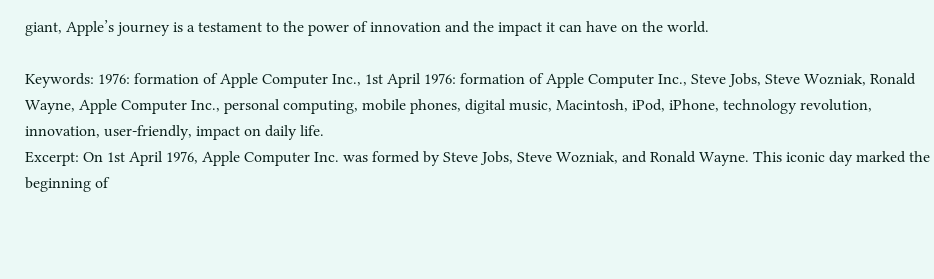giant, Apple’s journey is a testament to the power of innovation and the impact it can have on the world.

Keywords: 1976: formation of Apple Computer Inc., 1st April 1976: formation of Apple Computer Inc., Steve Jobs, Steve Wozniak, Ronald Wayne, Apple Computer Inc., personal computing, mobile phones, digital music, Macintosh, iPod, iPhone, technology revolution, innovation, user-friendly, impact on daily life.
Excerpt: On 1st April 1976, Apple Computer Inc. was formed by Steve Jobs, Steve Wozniak, and Ronald Wayne. This iconic day marked the beginning of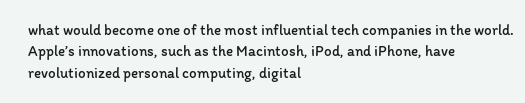what would become one of the most influential tech companies in the world. Apple’s innovations, such as the Macintosh, iPod, and iPhone, have revolutionized personal computing, digital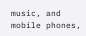music, and mobile phones,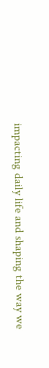impacting daily life and shaping the way we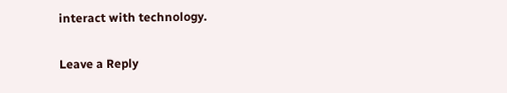interact with technology.

Leave a Reply